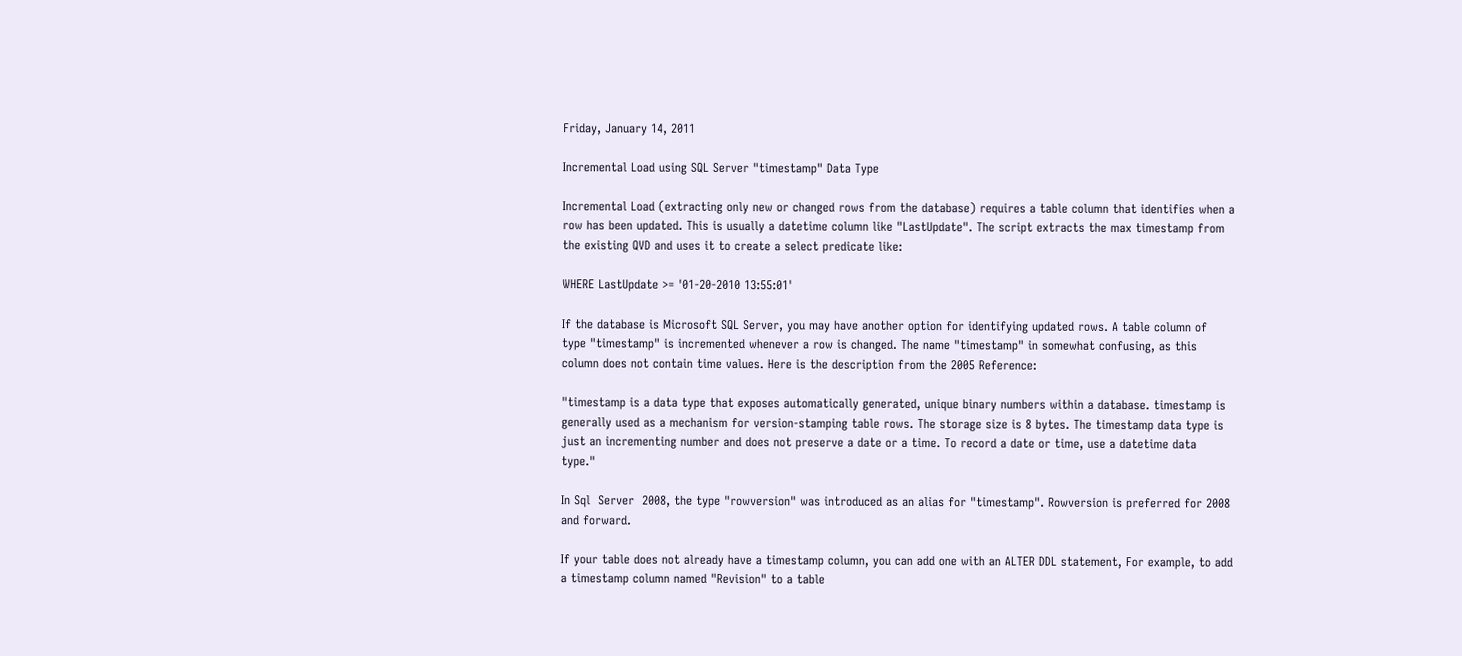Friday, January 14, 2011

Incremental Load using SQL Server "timestamp" Data Type

Incremental Load (extracting only new or changed rows from the database) requires a table column that identifies when a row has been updated. This is usually a datetime column like "LastUpdate". The script extracts the max timestamp from the existing QVD and uses it to create a select predicate like:

WHERE LastUpdate >= '01-20-2010 13:55:01'

If the database is Microsoft SQL Server, you may have another option for identifying updated rows. A table column of type "timestamp" is incremented whenever a row is changed. The name "timestamp" in somewhat confusing, as this column does not contain time values. Here is the description from the 2005 Reference:

"timestamp is a data type that exposes automatically generated, unique binary numbers within a database. timestamp is generally used as a mechanism for version-stamping table rows. The storage size is 8 bytes. The timestamp data type is just an incrementing number and does not preserve a date or a time. To record a date or time, use a datetime data type."

In Sql  Server  2008, the type "rowversion" was introduced as an alias for "timestamp". Rowversion is preferred for 2008 and forward.

If your table does not already have a timestamp column, you can add one with an ALTER DDL statement, For example, to add a timestamp column named "Revision" to a table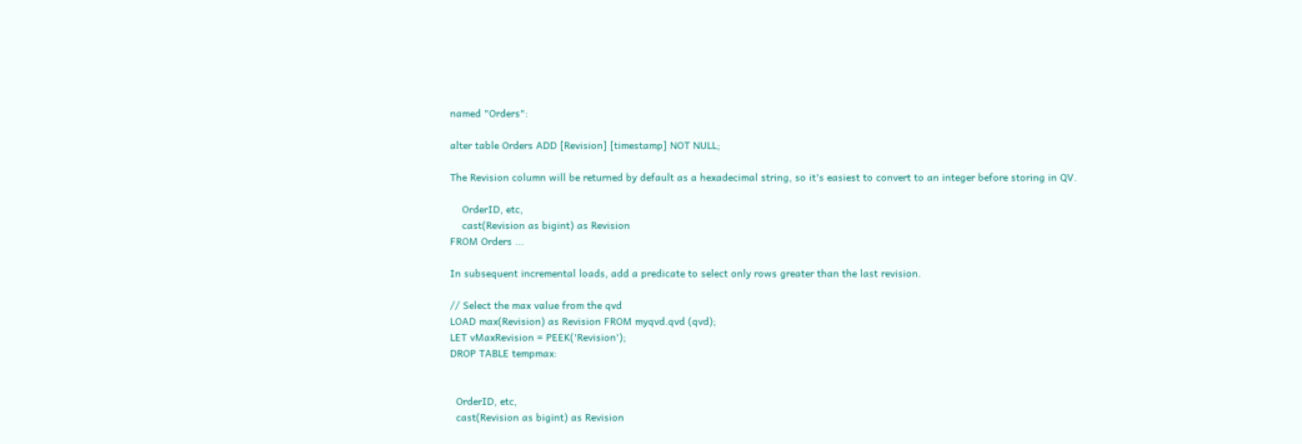named "Orders":

alter table Orders ADD [Revision] [timestamp] NOT NULL;

The Revision column will be returned by default as a hexadecimal string, so it's easiest to convert to an integer before storing in QV.

    OrderID, etc,
    cast(Revision as bigint) as Revision
FROM Orders ...

In subsequent incremental loads, add a predicate to select only rows greater than the last revision.

// Select the max value from the qvd
LOAD max(Revision) as Revision FROM myqvd.qvd (qvd);
LET vMaxRevision = PEEK('Revision');
DROP TABLE tempmax:


  OrderID, etc,
  cast(Revision as bigint) as Revision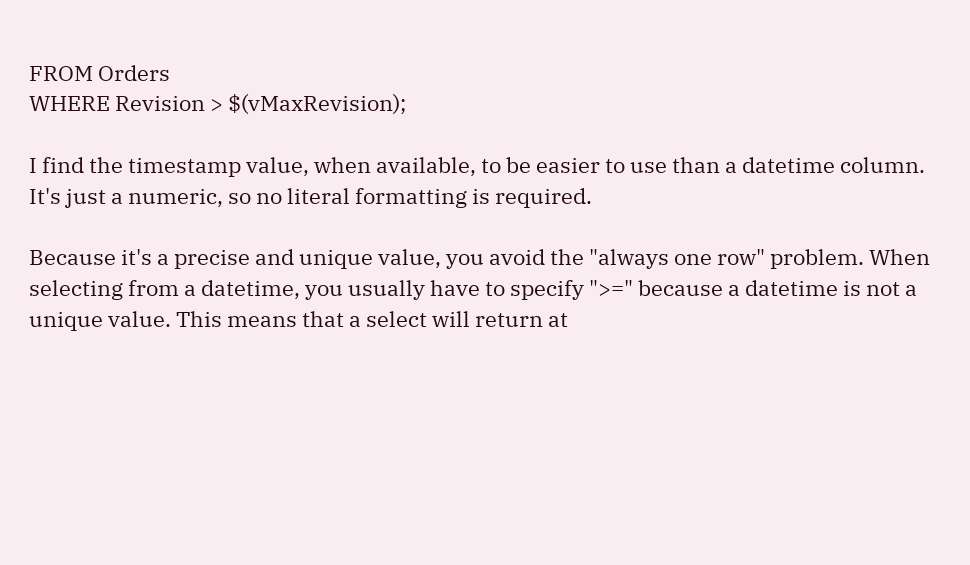FROM Orders
WHERE Revision > $(vMaxRevision);

I find the timestamp value, when available, to be easier to use than a datetime column. It's just a numeric, so no literal formatting is required.

Because it's a precise and unique value, you avoid the "always one row" problem. When selecting from a datetime, you usually have to specify ">=" because a datetime is not a unique value. This means that a select will return at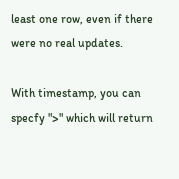least one row, even if there were no real updates.

With timestamp, you can specfy ">" which will return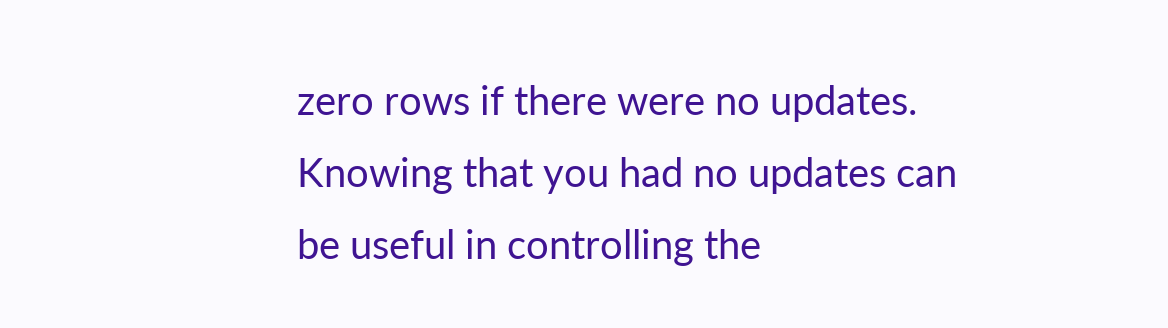zero rows if there were no updates. Knowing that you had no updates can be useful in controlling the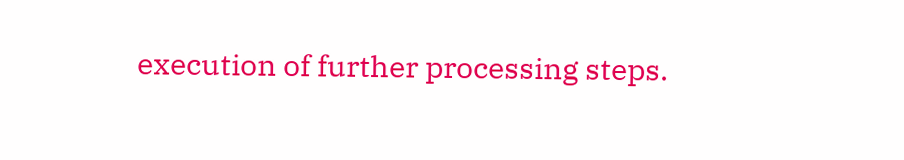execution of further processing steps.